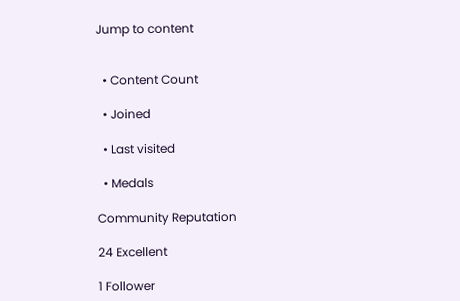Jump to content


  • Content Count

  • Joined

  • Last visited

  • Medals

Community Reputation

24 Excellent

1 Follower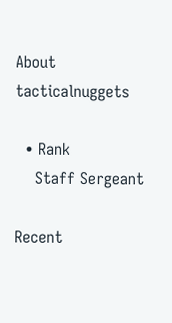About tacticalnuggets

  • Rank
    Staff Sergeant

Recent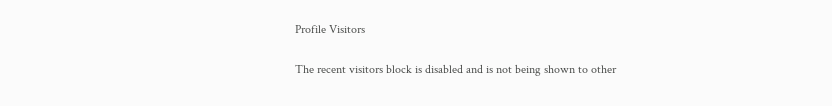Profile Visitors

The recent visitors block is disabled and is not being shown to other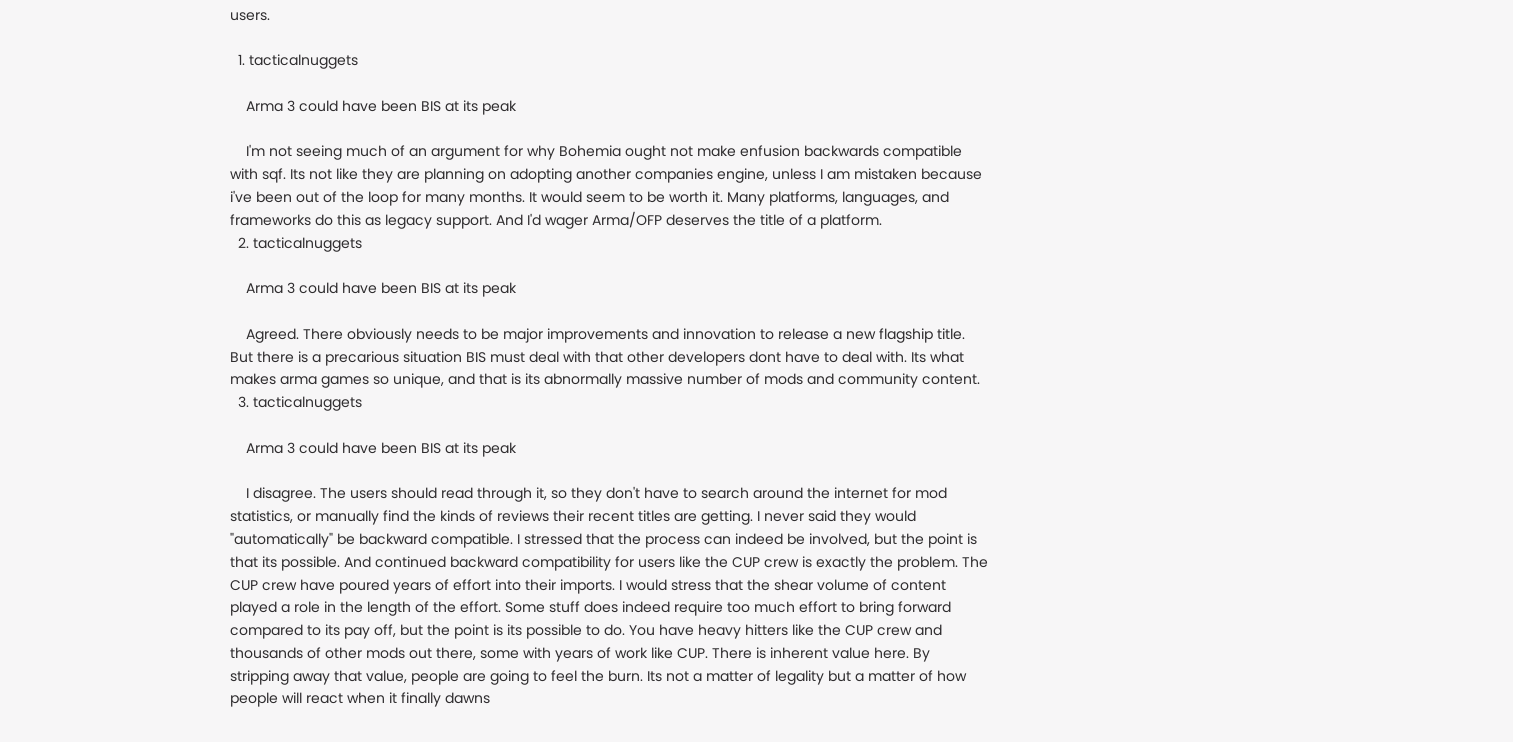users.

  1. tacticalnuggets

    Arma 3 could have been BIS at its peak

    I'm not seeing much of an argument for why Bohemia ought not make enfusion backwards compatible with sqf. Its not like they are planning on adopting another companies engine, unless I am mistaken because i've been out of the loop for many months. It would seem to be worth it. Many platforms, languages, and frameworks do this as legacy support. And I'd wager Arma/OFP deserves the title of a platform.
  2. tacticalnuggets

    Arma 3 could have been BIS at its peak

    Agreed. There obviously needs to be major improvements and innovation to release a new flagship title. But there is a precarious situation BIS must deal with that other developers dont have to deal with. Its what makes arma games so unique, and that is its abnormally massive number of mods and community content.
  3. tacticalnuggets

    Arma 3 could have been BIS at its peak

    I disagree. The users should read through it, so they don't have to search around the internet for mod statistics, or manually find the kinds of reviews their recent titles are getting. I never said they would "automatically" be backward compatible. I stressed that the process can indeed be involved, but the point is that its possible. And continued backward compatibility for users like the CUP crew is exactly the problem. The CUP crew have poured years of effort into their imports. I would stress that the shear volume of content played a role in the length of the effort. Some stuff does indeed require too much effort to bring forward compared to its pay off, but the point is its possible to do. You have heavy hitters like the CUP crew and thousands of other mods out there, some with years of work like CUP. There is inherent value here. By stripping away that value, people are going to feel the burn. Its not a matter of legality but a matter of how people will react when it finally dawns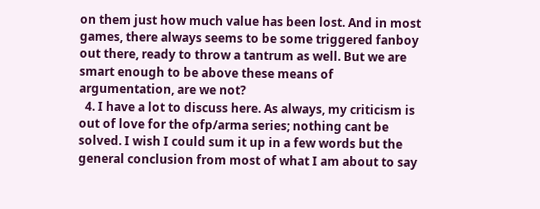on them just how much value has been lost. And in most games, there always seems to be some triggered fanboy out there, ready to throw a tantrum as well. But we are smart enough to be above these means of argumentation, are we not?
  4. I have a lot to discuss here. As always, my criticism is out of love for the ofp/arma series; nothing cant be solved. I wish I could sum it up in a few words but the general conclusion from most of what I am about to say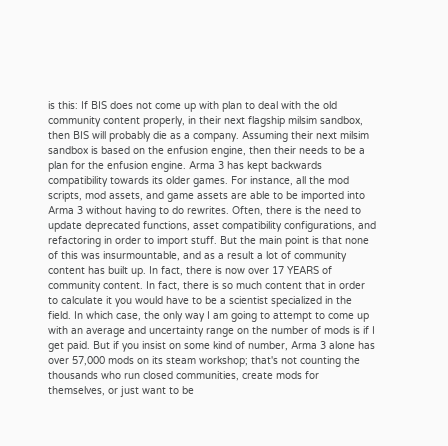is this: If BIS does not come up with plan to deal with the old community content properly, in their next flagship milsim sandbox, then BIS will probably die as a company. Assuming their next milsim sandbox is based on the enfusion engine, then their needs to be a plan for the enfusion engine. Arma 3 has kept backwards compatibility towards its older games. For instance, all the mod scripts, mod assets, and game assets are able to be imported into Arma 3 without having to do rewrites. Often, there is the need to update deprecated functions, asset compatibility configurations, and refactoring in order to import stuff. But the main point is that none of this was insurmountable, and as a result a lot of community content has built up. In fact, there is now over 17 YEARS of community content. In fact, there is so much content that in order to calculate it you would have to be a scientist specialized in the field. In which case, the only way I am going to attempt to come up with an average and uncertainty range on the number of mods is if I get paid. But if you insist on some kind of number, Arma 3 alone has over 57,000 mods on its steam workshop; that's not counting the thousands who run closed communities, create mods for themselves, or just want to be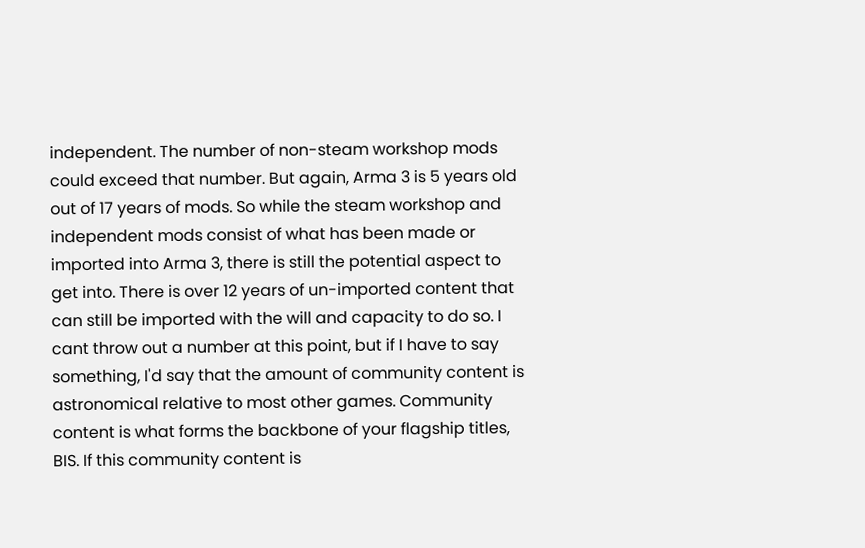independent. The number of non-steam workshop mods could exceed that number. But again, Arma 3 is 5 years old out of 17 years of mods. So while the steam workshop and independent mods consist of what has been made or imported into Arma 3, there is still the potential aspect to get into. There is over 12 years of un-imported content that can still be imported with the will and capacity to do so. I cant throw out a number at this point, but if I have to say something, I'd say that the amount of community content is astronomical relative to most other games. Community content is what forms the backbone of your flagship titles, BIS. If this community content is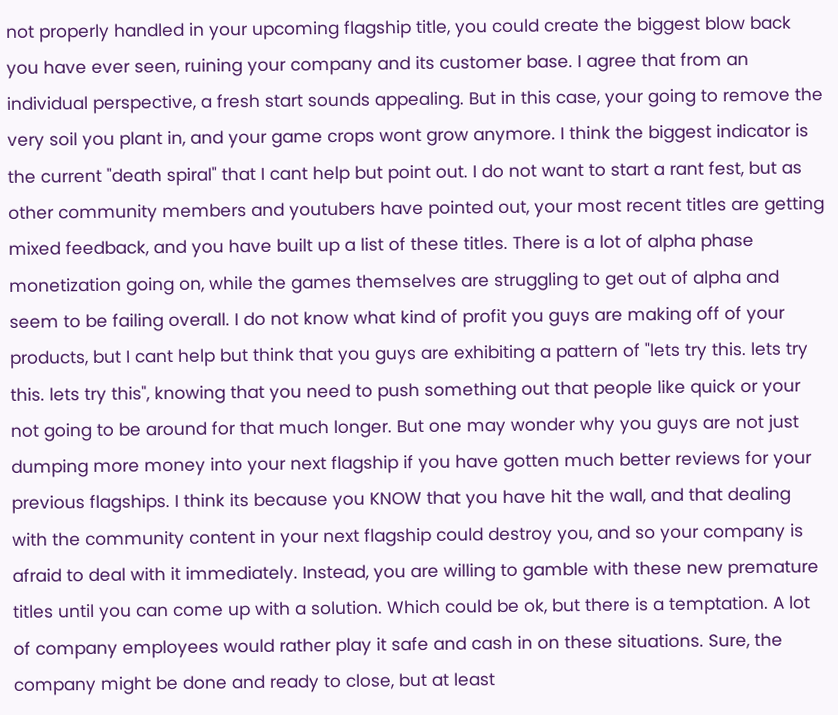not properly handled in your upcoming flagship title, you could create the biggest blow back you have ever seen, ruining your company and its customer base. I agree that from an individual perspective, a fresh start sounds appealing. But in this case, your going to remove the very soil you plant in, and your game crops wont grow anymore. I think the biggest indicator is the current "death spiral" that I cant help but point out. I do not want to start a rant fest, but as other community members and youtubers have pointed out, your most recent titles are getting mixed feedback, and you have built up a list of these titles. There is a lot of alpha phase monetization going on, while the games themselves are struggling to get out of alpha and seem to be failing overall. I do not know what kind of profit you guys are making off of your products, but I cant help but think that you guys are exhibiting a pattern of "lets try this. lets try this. lets try this", knowing that you need to push something out that people like quick or your not going to be around for that much longer. But one may wonder why you guys are not just dumping more money into your next flagship if you have gotten much better reviews for your previous flagships. I think its because you KNOW that you have hit the wall, and that dealing with the community content in your next flagship could destroy you, and so your company is afraid to deal with it immediately. Instead, you are willing to gamble with these new premature titles until you can come up with a solution. Which could be ok, but there is a temptation. A lot of company employees would rather play it safe and cash in on these situations. Sure, the company might be done and ready to close, but at least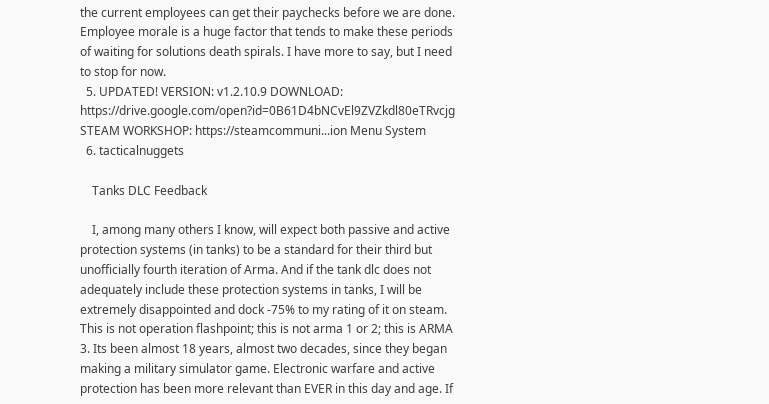the current employees can get their paychecks before we are done. Employee morale is a huge factor that tends to make these periods of waiting for solutions death spirals. I have more to say, but I need to stop for now.
  5. UPDATED! VERSION: v1.2.10.9 DOWNLOAD: https://drive.google.com/open?id=0B61D4bNCvEl9ZVZkdl80eTRvcjg STEAM WORKSHOP: https://steamcommuni...ion Menu System
  6. tacticalnuggets

    Tanks DLC Feedback

    I, among many others I know, will expect both passive and active protection systems (in tanks) to be a standard for their third but unofficially fourth iteration of Arma. And if the tank dlc does not adequately include these protection systems in tanks, I will be extremely disappointed and dock -75% to my rating of it on steam. This is not operation flashpoint; this is not arma 1 or 2; this is ARMA 3. Its been almost 18 years, almost two decades, since they began making a military simulator game. Electronic warfare and active protection has been more relevant than EVER in this day and age. If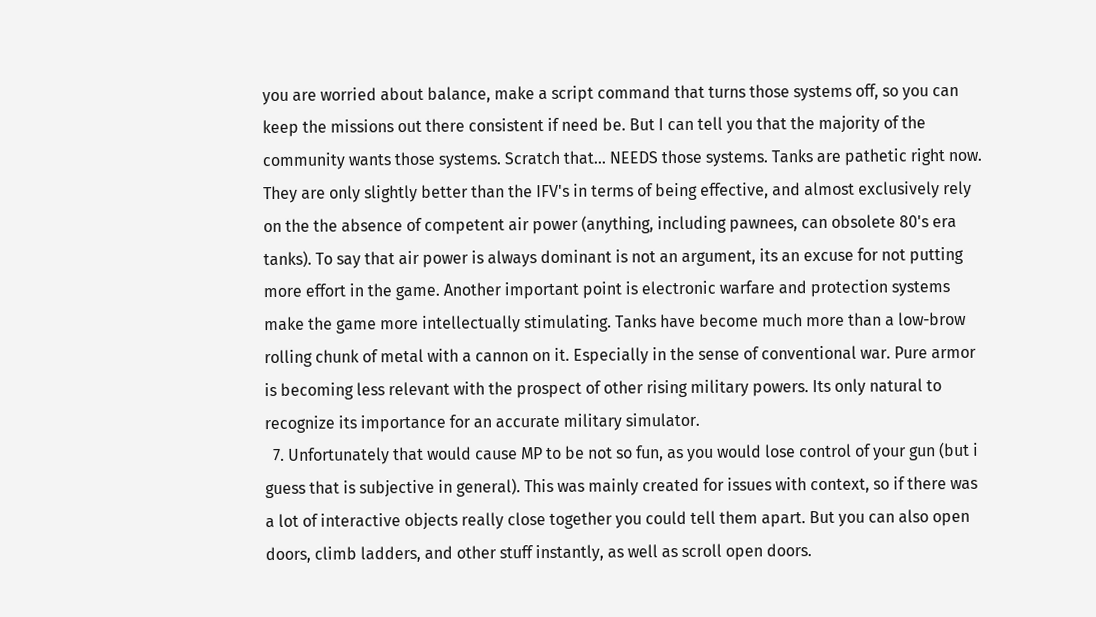you are worried about balance, make a script command that turns those systems off, so you can keep the missions out there consistent if need be. But I can tell you that the majority of the community wants those systems. Scratch that... NEEDS those systems. Tanks are pathetic right now. They are only slightly better than the IFV's in terms of being effective, and almost exclusively rely on the the absence of competent air power (anything, including pawnees, can obsolete 80's era tanks). To say that air power is always dominant is not an argument, its an excuse for not putting more effort in the game. Another important point is electronic warfare and protection systems make the game more intellectually stimulating. Tanks have become much more than a low-brow rolling chunk of metal with a cannon on it. Especially in the sense of conventional war. Pure armor is becoming less relevant with the prospect of other rising military powers. Its only natural to recognize its importance for an accurate military simulator.
  7. Unfortunately that would cause MP to be not so fun, as you would lose control of your gun (but i guess that is subjective in general). This was mainly created for issues with context, so if there was a lot of interactive objects really close together you could tell them apart. But you can also open doors, climb ladders, and other stuff instantly, as well as scroll open doors.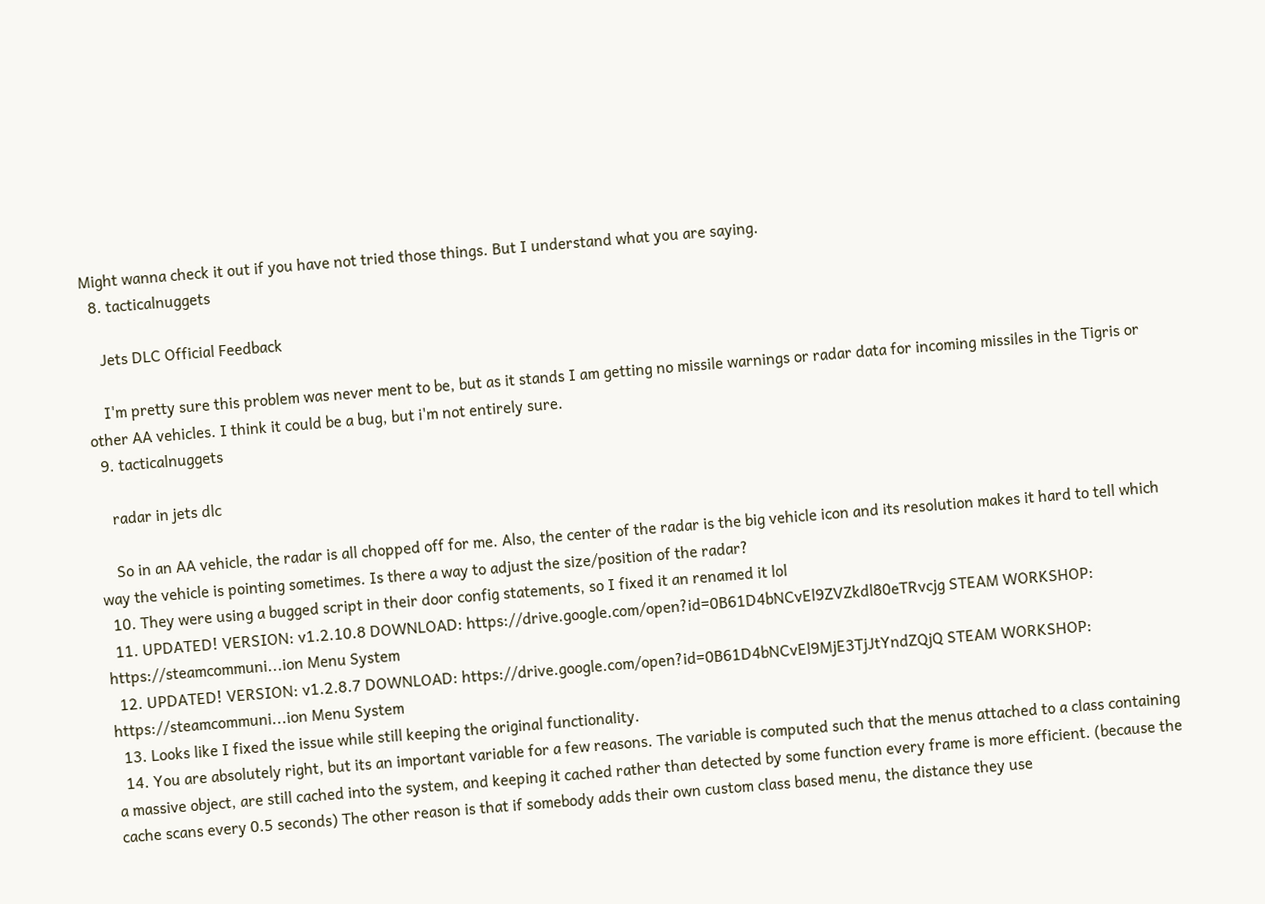Might wanna check it out if you have not tried those things. But I understand what you are saying.
  8. tacticalnuggets

    Jets DLC Official Feedback

    I'm pretty sure this problem was never ment to be, but as it stands I am getting no missile warnings or radar data for incoming missiles in the Tigris or other AA vehicles. I think it could be a bug, but i'm not entirely sure.
  9. tacticalnuggets

    radar in jets dlc

    So in an AA vehicle, the radar is all chopped off for me. Also, the center of the radar is the big vehicle icon and its resolution makes it hard to tell which way the vehicle is pointing sometimes. Is there a way to adjust the size/position of the radar?
  10. They were using a bugged script in their door config statements, so I fixed it an renamed it lol
  11. UPDATED! VERSION: v1.2.10.8 DOWNLOAD: https://drive.google.com/open?id=0B61D4bNCvEl9ZVZkdl80eTRvcjg STEAM WORKSHOP: https://steamcommuni...ion Menu System
  12. UPDATED! VERSION: v1.2.8.7 DOWNLOAD: https://drive.google.com/open?id=0B61D4bNCvEl9MjE3TjJtYndZQjQ STEAM WORKSHOP: https://steamcommuni...ion Menu System
  13. Looks like I fixed the issue while still keeping the original functionality.
  14. You are absolutely right, but its an important variable for a few reasons. The variable is computed such that the menus attached to a class containing a massive object, are still cached into the system, and keeping it cached rather than detected by some function every frame is more efficient. (because the cache scans every 0.5 seconds) The other reason is that if somebody adds their own custom class based menu, the distance they use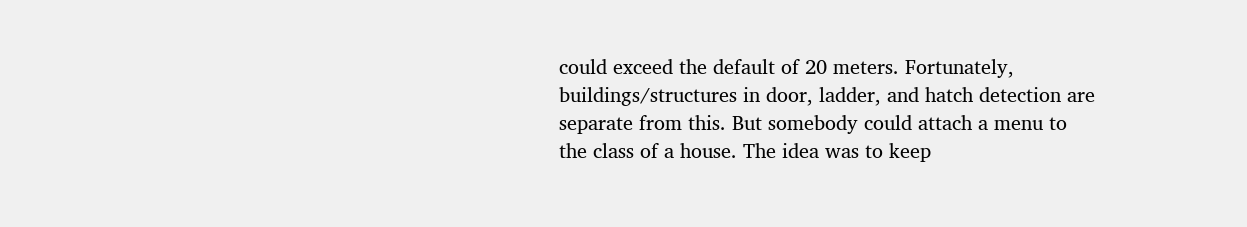could exceed the default of 20 meters. Fortunately, buildings/structures in door, ladder, and hatch detection are separate from this. But somebody could attach a menu to the class of a house. The idea was to keep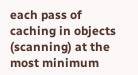each pass of caching in objects (scanning) at the most minimum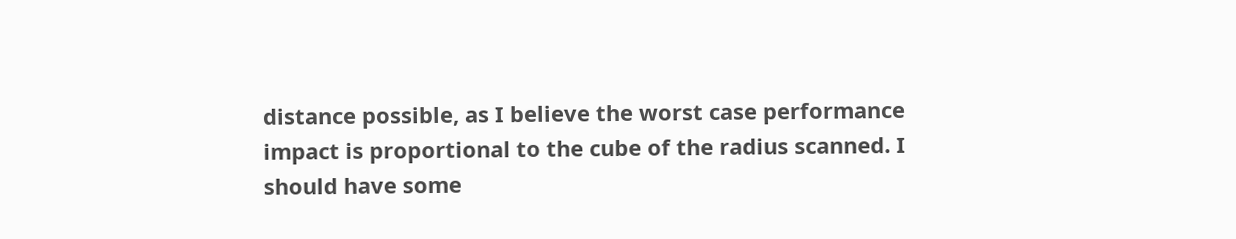distance possible, as I believe the worst case performance impact is proportional to the cube of the radius scanned. I should have some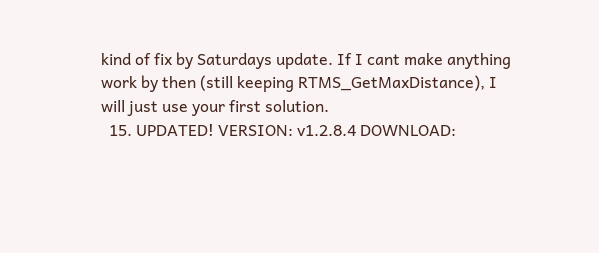kind of fix by Saturdays update. If I cant make anything work by then (still keeping RTMS_GetMaxDistance), I will just use your first solution.
  15. UPDATED! VERSION: v1.2.8.4 DOWNLOAD: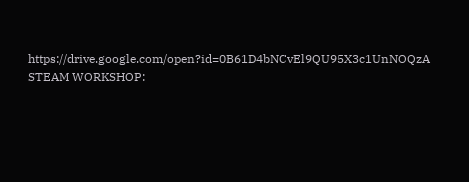https://drive.google.com/open?id=0B61D4bNCvEl9QU95X3c1UnNOQzA STEAM WORKSHOP: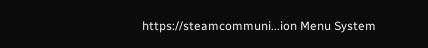https://steamcommuni...ion Menu System